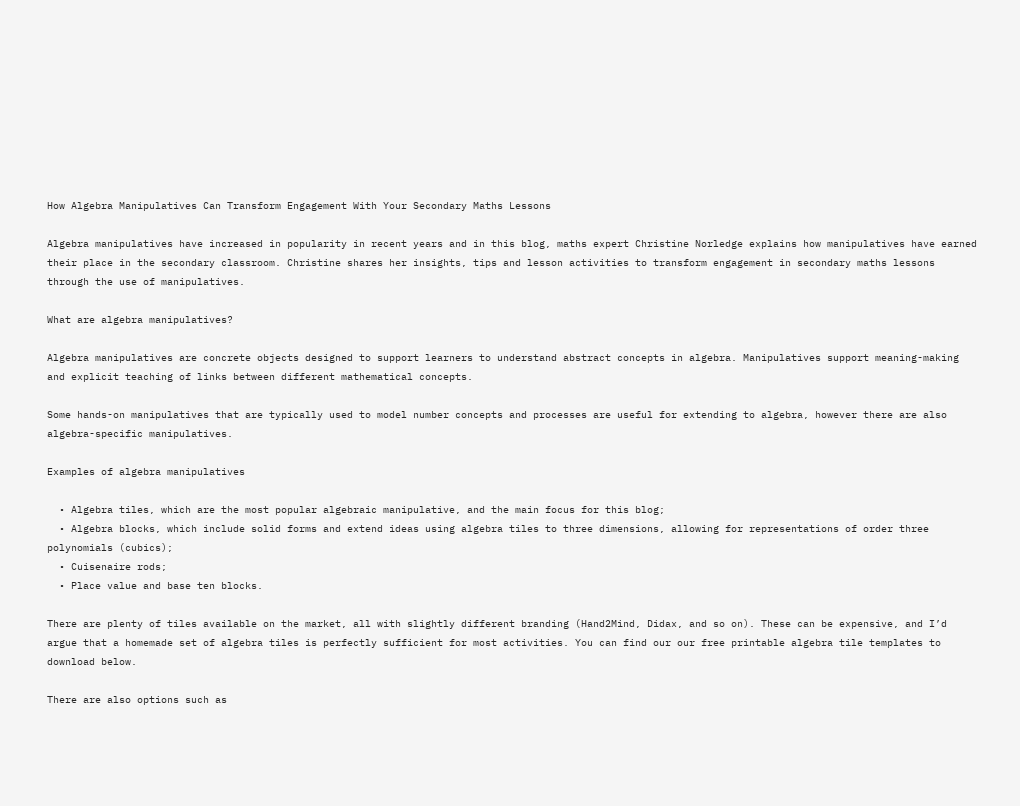How Algebra Manipulatives Can Transform Engagement With Your Secondary Maths Lessons

Algebra manipulatives have increased in popularity in recent years and in this blog, maths expert Christine Norledge explains how manipulatives have earned their place in the secondary classroom. Christine shares her insights, tips and lesson activities to transform engagement in secondary maths lessons through the use of manipulatives.

What are algebra manipulatives?

Algebra manipulatives are concrete objects designed to support learners to understand abstract concepts in algebra. Manipulatives support meaning-making and explicit teaching of links between different mathematical concepts.

Some hands-on manipulatives that are typically used to model number concepts and processes are useful for extending to algebra, however there are also algebra-specific manipulatives.

Examples of algebra manipulatives

  • Algebra tiles, which are the most popular algebraic manipulative, and the main focus for this blog;
  • Algebra blocks, which include solid forms and extend ideas using algebra tiles to three dimensions, allowing for representations of order three polynomials (cubics);
  • Cuisenaire rods;
  • Place value and base ten blocks.

There are plenty of tiles available on the market, all with slightly different branding (Hand2Mind, Didax, and so on). These can be expensive, and I’d argue that a homemade set of algebra tiles is perfectly sufficient for most activities. You can find our our free printable algebra tile templates to download below.

There are also options such as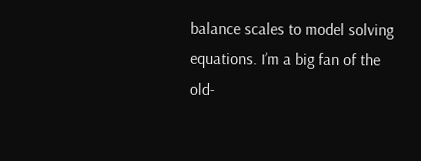balance scales to model solving equations. I’m a big fan of the old-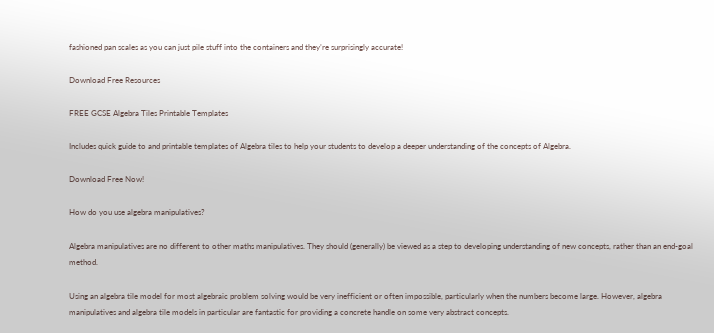fashioned pan scales as you can just pile stuff into the containers and they’re surprisingly accurate!

Download Free Resources

FREE GCSE Algebra Tiles Printable Templates

Includes quick guide to and printable templates of Algebra tiles to help your students to develop a deeper understanding of the concepts of Algebra.

Download Free Now!

How do you use algebra manipulatives?

Algebra manipulatives are no different to other maths manipulatives. They should (generally) be viewed as a step to developing understanding of new concepts, rather than an end-goal method.

Using an algebra tile model for most algebraic problem solving would be very inefficient or often impossible, particularly when the numbers become large. However, algebra manipulatives and algebra tile models in particular are fantastic for providing a concrete handle on some very abstract concepts.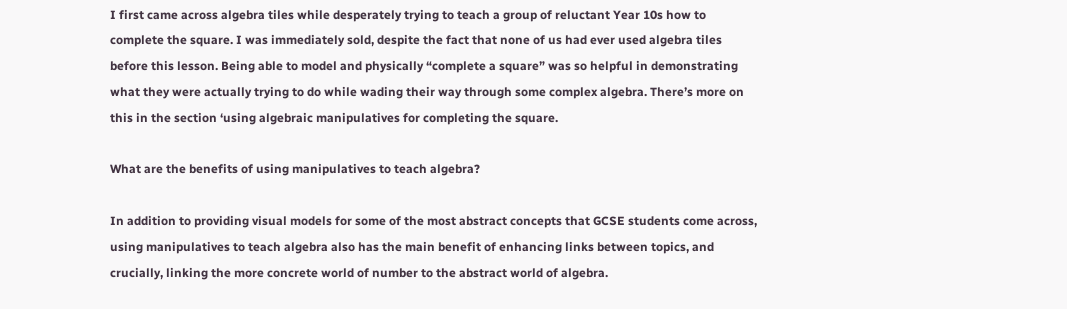I first came across algebra tiles while desperately trying to teach a group of reluctant Year 10s how to complete the square. I was immediately sold, despite the fact that none of us had ever used algebra tiles before this lesson. Being able to model and physically “complete a square” was so helpful in demonstrating what they were actually trying to do while wading their way through some complex algebra. There’s more on this in the section ‘using algebraic manipulatives for completing the square.

What are the benefits of using manipulatives to teach algebra?

In addition to providing visual models for some of the most abstract concepts that GCSE students come across, using manipulatives to teach algebra also has the main benefit of enhancing links between topics, and crucially, linking the more concrete world of number to the abstract world of algebra.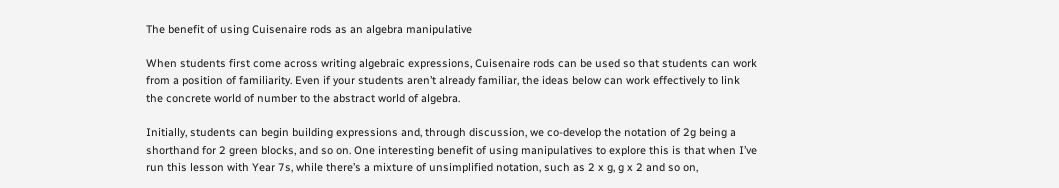The benefit of using Cuisenaire rods as an algebra manipulative

When students first come across writing algebraic expressions, Cuisenaire rods can be used so that students can work from a position of familiarity. Even if your students aren’t already familiar, the ideas below can work effectively to link the concrete world of number to the abstract world of algebra.

Initially, students can begin building expressions and, through discussion, we co-develop the notation of 2g being a shorthand for 2 green blocks, and so on. One interesting benefit of using manipulatives to explore this is that when I’ve run this lesson with Year 7s, while there’s a mixture of unsimplified notation, such as 2 x g, g x 2 and so on,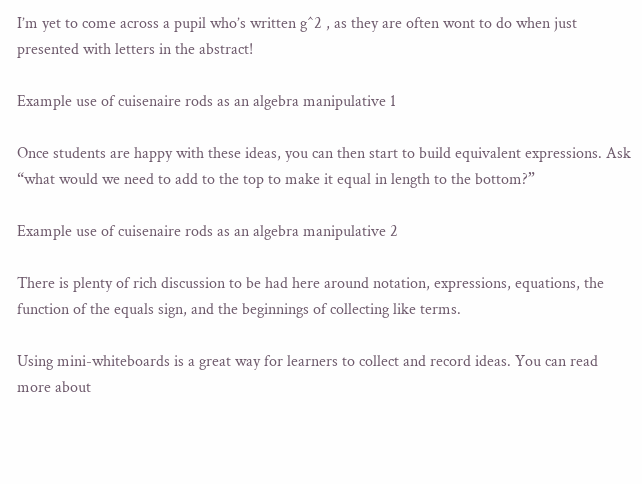I’m yet to come across a pupil who’s written g^2 , as they are often wont to do when just presented with letters in the abstract!

Example use of cuisenaire rods as an algebra manipulative 1

Once students are happy with these ideas, you can then start to build equivalent expressions. Ask “what would we need to add to the top to make it equal in length to the bottom?”

Example use of cuisenaire rods as an algebra manipulative 2

There is plenty of rich discussion to be had here around notation, expressions, equations, the function of the equals sign, and the beginnings of collecting like terms.

Using mini-whiteboards is a great way for learners to collect and record ideas. You can read more about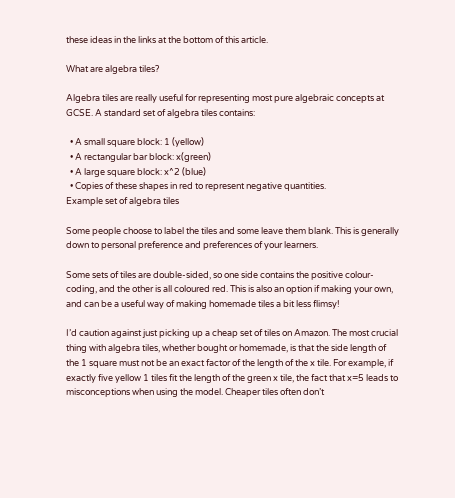these ideas in the links at the bottom of this article.

What are algebra tiles?

Algebra tiles are really useful for representing most pure algebraic concepts at GCSE. A standard set of algebra tiles contains:

  • A small square block: 1 (yellow)
  • A rectangular bar block: x(green)
  • A large square block: x^2 (blue)
  • Copies of these shapes in red to represent negative quantities.
Example set of algebra tiles

Some people choose to label the tiles and some leave them blank. This is generally down to personal preference and preferences of your learners.

Some sets of tiles are double-sided, so one side contains the positive colour-coding, and the other is all coloured red. This is also an option if making your own, and can be a useful way of making homemade tiles a bit less flimsy!

I’d caution against just picking up a cheap set of tiles on Amazon. The most crucial thing with algebra tiles, whether bought or homemade, is that the side length of the 1 square must not be an exact factor of the length of the x tile. For example, if exactly five yellow 1 tiles fit the length of the green x tile, the fact that x=5 leads to misconceptions when using the model. Cheaper tiles often don’t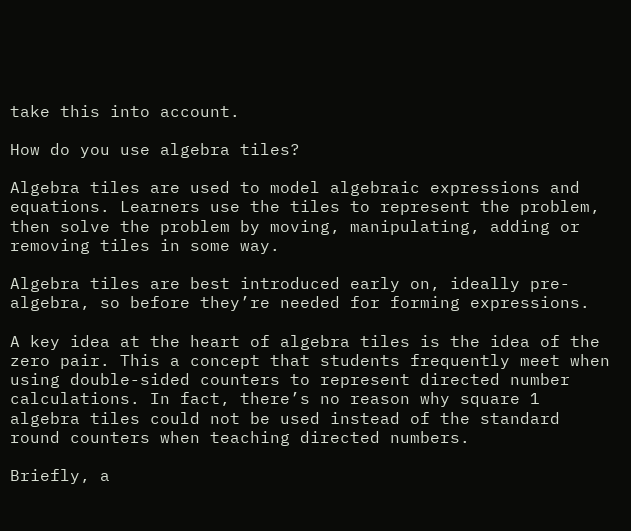take this into account.

How do you use algebra tiles?

Algebra tiles are used to model algebraic expressions and equations. Learners use the tiles to represent the problem, then solve the problem by moving, manipulating, adding or removing tiles in some way.

Algebra tiles are best introduced early on, ideally pre-algebra, so before they’re needed for forming expressions.

A key idea at the heart of algebra tiles is the idea of the zero pair. This a concept that students frequently meet when using double-sided counters to represent directed number calculations. In fact, there’s no reason why square 1 algebra tiles could not be used instead of the standard round counters when teaching directed numbers.

Briefly, a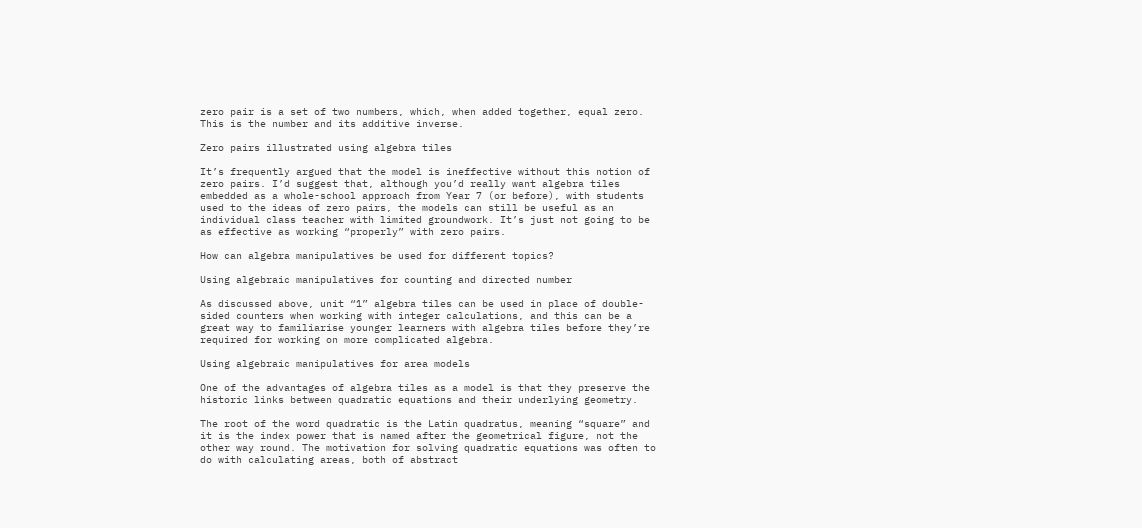zero pair is a set of two numbers, which, when added together, equal zero. This is the number and its additive inverse.

Zero pairs illustrated using algebra tiles

It’s frequently argued that the model is ineffective without this notion of zero pairs. I’d suggest that, although you’d really want algebra tiles embedded as a whole-school approach from Year 7 (or before), with students used to the ideas of zero pairs, the models can still be useful as an individual class teacher with limited groundwork. It’s just not going to be as effective as working “properly” with zero pairs.

How can algebra manipulatives be used for different topics?

Using algebraic manipulatives for counting and directed number

As discussed above, unit “1” algebra tiles can be used in place of double-sided counters when working with integer calculations, and this can be a great way to familiarise younger learners with algebra tiles before they’re required for working on more complicated algebra.

Using algebraic manipulatives for area models

One of the advantages of algebra tiles as a model is that they preserve the historic links between quadratic equations and their underlying geometry.

The root of the word quadratic is the Latin quadratus, meaning “square” and it is the index power that is named after the geometrical figure, not the other way round. The motivation for solving quadratic equations was often to do with calculating areas, both of abstract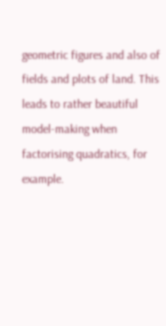geometric figures and also of fields and plots of land. This leads to rather beautiful model-making when factorising quadratics, for example.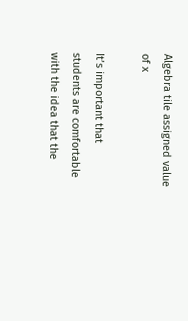Algebra tile assigned value of x

It’s important that students are comfortable with the idea that the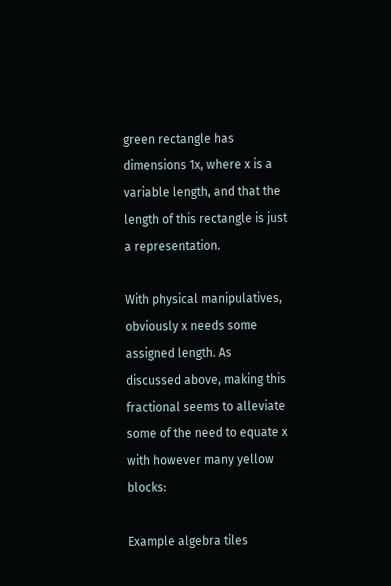green rectangle has dimensions 1x, where x is a variable length, and that the length of this rectangle is just  a representation.

With physical manipulatives, obviously x needs some assigned length. As discussed above, making this fractional seems to alleviate some of the need to equate x with however many yellow blocks:

Example algebra tiles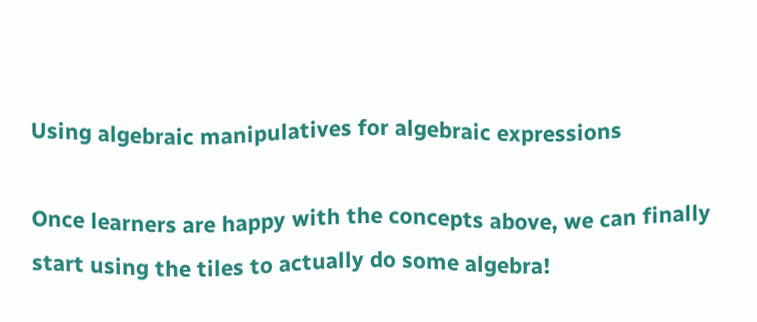Using algebraic manipulatives for algebraic expressions

Once learners are happy with the concepts above, we can finally start using the tiles to actually do some algebra!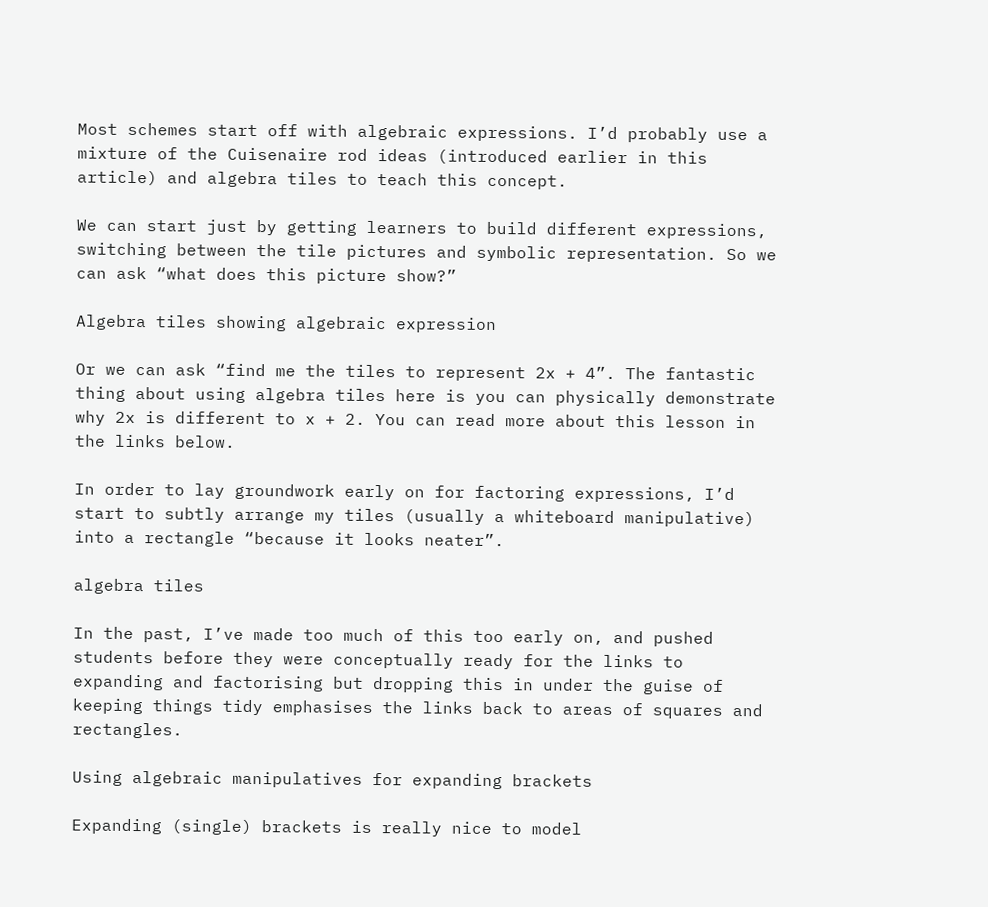Most schemes start off with algebraic expressions. I’d probably use a mixture of the Cuisenaire rod ideas (introduced earlier in this article) and algebra tiles to teach this concept.

We can start just by getting learners to build different expressions, switching between the tile pictures and symbolic representation. So we can ask “what does this picture show?”

Algebra tiles showing algebraic expression

Or we can ask “find me the tiles to represent 2x + 4”. The fantastic thing about using algebra tiles here is you can physically demonstrate why 2x is different to x + 2. You can read more about this lesson in the links below.

In order to lay groundwork early on for factoring expressions, I’d start to subtly arrange my tiles (usually a whiteboard manipulative) into a rectangle “because it looks neater”.

algebra tiles

In the past, I’ve made too much of this too early on, and pushed students before they were conceptually ready for the links to expanding and factorising but dropping this in under the guise of keeping things tidy emphasises the links back to areas of squares and rectangles.

Using algebraic manipulatives for expanding brackets

Expanding (single) brackets is really nice to model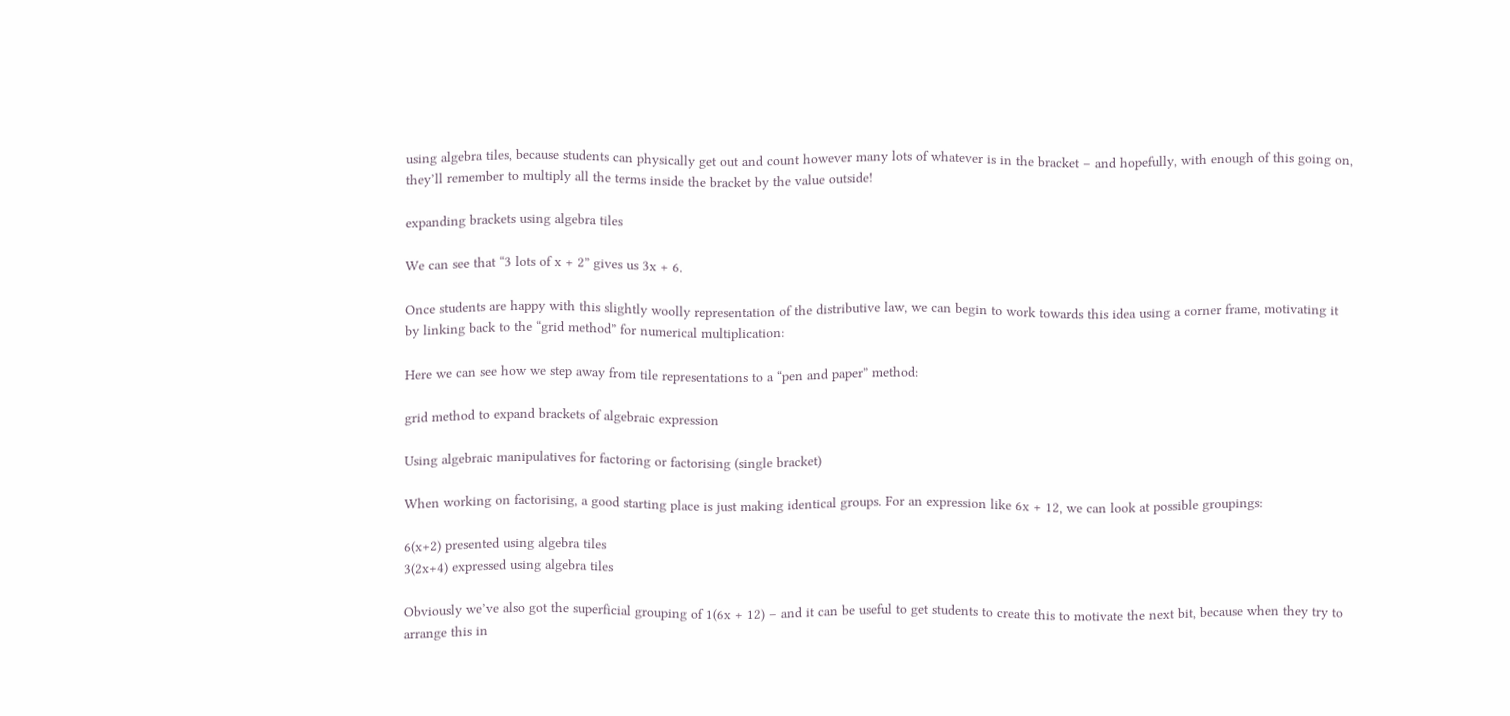using algebra tiles, because students can physically get out and count however many lots of whatever is in the bracket – and hopefully, with enough of this going on, they’ll remember to multiply all the terms inside the bracket by the value outside!

expanding brackets using algebra tiles

We can see that “3 lots of x + 2” gives us 3x + 6.

Once students are happy with this slightly woolly representation of the distributive law, we can begin to work towards this idea using a corner frame, motivating it by linking back to the “grid method” for numerical multiplication:

Here we can see how we step away from tile representations to a “pen and paper” method:

grid method to expand brackets of algebraic expression

Using algebraic manipulatives for factoring or factorising (single bracket)

When working on factorising, a good starting place is just making identical groups. For an expression like 6x + 12, we can look at possible groupings:

6(x+2) presented using algebra tiles
3(2x+4) expressed using algebra tiles

Obviously we’ve also got the superficial grouping of 1(6x + 12) – and it can be useful to get students to create this to motivate the next bit, because when they try to arrange this in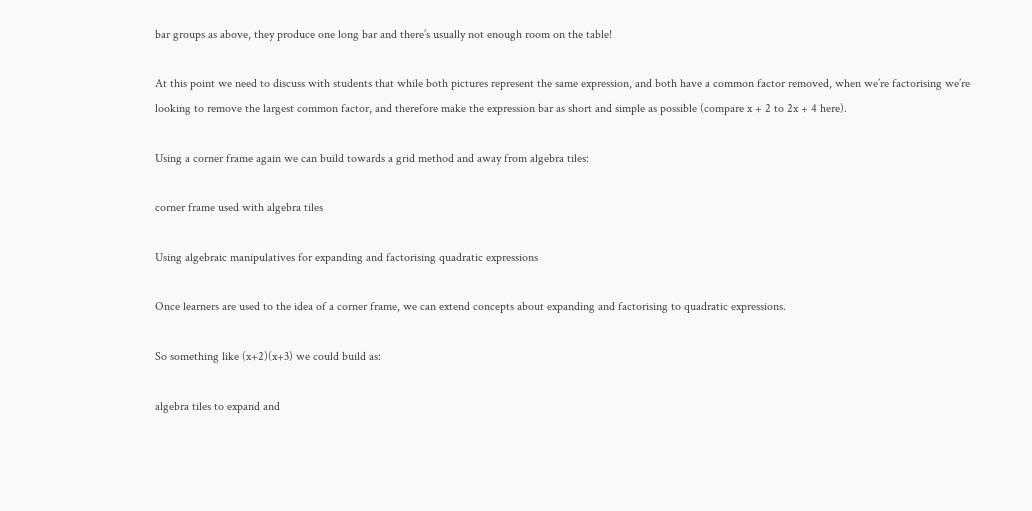bar groups as above, they produce one long bar and there’s usually not enough room on the table!

At this point we need to discuss with students that while both pictures represent the same expression, and both have a common factor removed, when we’re factorising we’re looking to remove the largest common factor, and therefore make the expression bar as short and simple as possible (compare x + 2 to 2x + 4 here).

Using a corner frame again we can build towards a grid method and away from algebra tiles:

corner frame used with algebra tiles

Using algebraic manipulatives for expanding and factorising quadratic expressions

Once learners are used to the idea of a corner frame, we can extend concepts about expanding and factorising to quadratic expressions.

So something like (x+2)(x+3) we could build as:

algebra tiles to expand and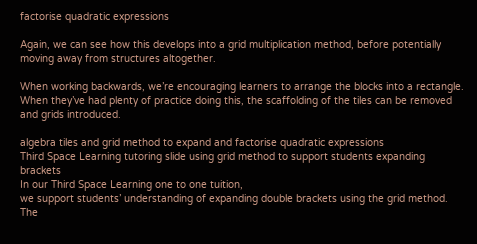factorise quadratic expressions

Again, we can see how this develops into a grid multiplication method, before potentially moving away from structures altogether.

When working backwards, we’re encouraging learners to arrange the blocks into a rectangle. When they’ve had plenty of practice doing this, the scaffolding of the tiles can be removed and grids introduced.

algebra tiles and grid method to expand and factorise quadratic expressions
Third Space Learning tutoring slide using grid method to support students expanding brackets
In our Third Space Learning one to one tuition,
we support students’ understanding of expanding double brackets using the grid method.
The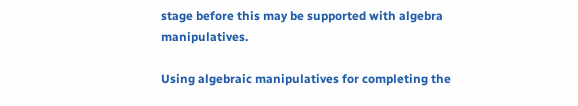stage before this may be supported with algebra manipulatives.

Using algebraic manipulatives for completing the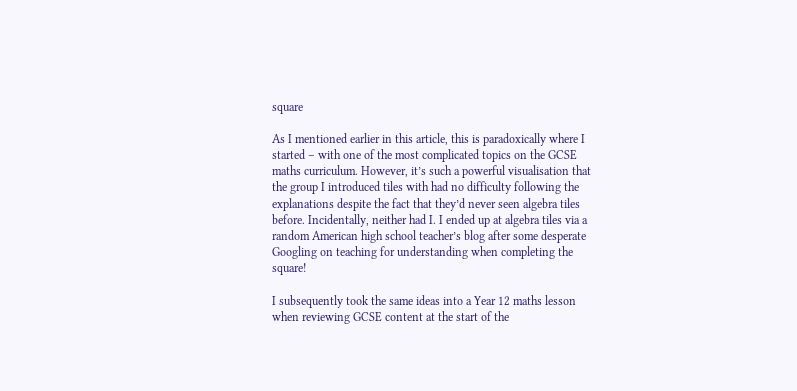square

As I mentioned earlier in this article, this is paradoxically where I started – with one of the most complicated topics on the GCSE maths curriculum. However, it’s such a powerful visualisation that the group I introduced tiles with had no difficulty following the explanations despite the fact that they’d never seen algebra tiles before. Incidentally, neither had I. I ended up at algebra tiles via a random American high school teacher’s blog after some desperate Googling on teaching for understanding when completing the square!

I subsequently took the same ideas into a Year 12 maths lesson when reviewing GCSE content at the start of the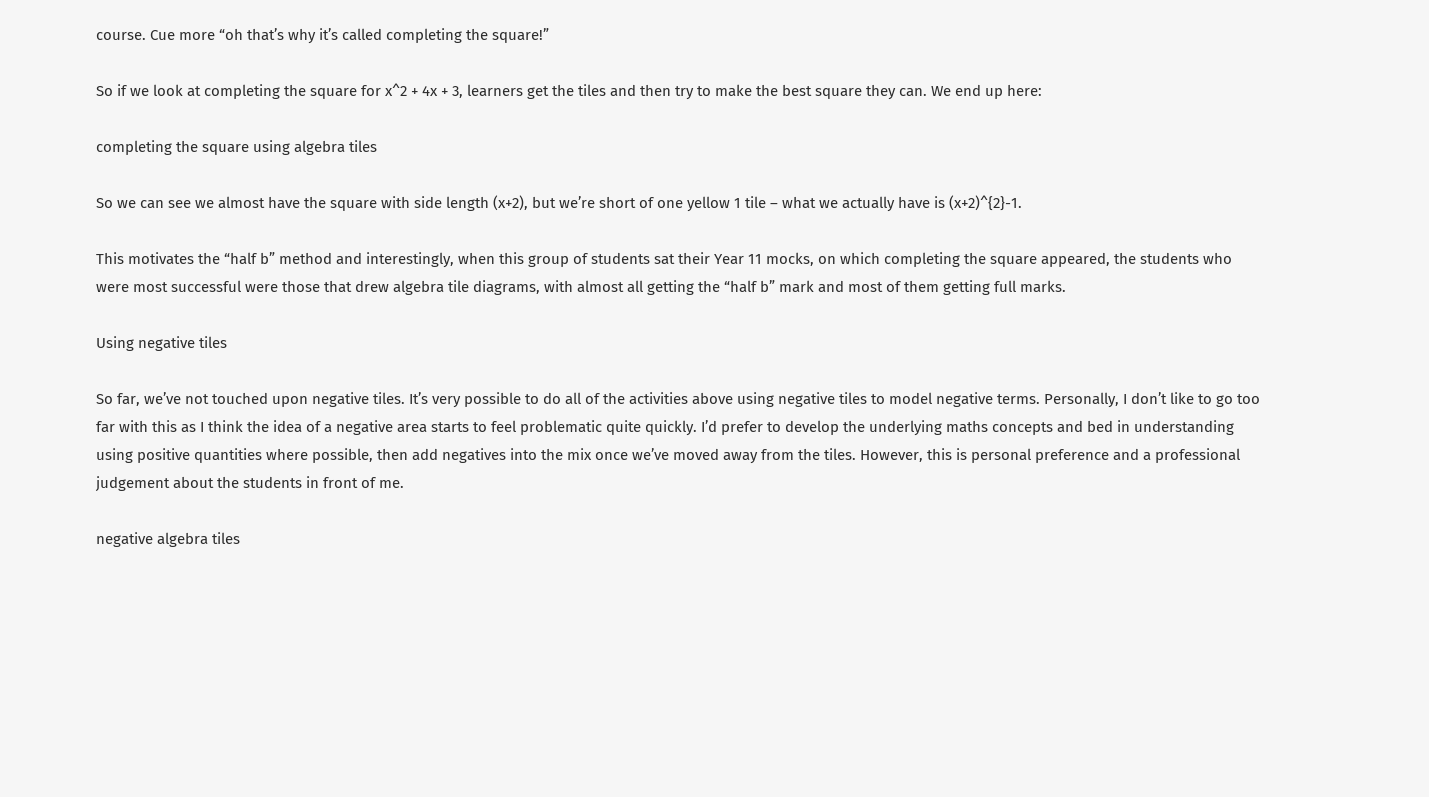course. Cue more “oh that’s why it’s called completing the square!”

So if we look at completing the square for x^2 + 4x + 3, learners get the tiles and then try to make the best square they can. We end up here:

completing the square using algebra tiles

So we can see we almost have the square with side length (x+2), but we’re short of one yellow 1 tile – what we actually have is (x+2)^{2}-1.

This motivates the “half b” method and interestingly, when this group of students sat their Year 11 mocks, on which completing the square appeared, the students who were most successful were those that drew algebra tile diagrams, with almost all getting the “half b” mark and most of them getting full marks.

Using negative tiles

So far, we’ve not touched upon negative tiles. It’s very possible to do all of the activities above using negative tiles to model negative terms. Personally, I don’t like to go too far with this as I think the idea of a negative area starts to feel problematic quite quickly. I’d prefer to develop the underlying maths concepts and bed in understanding using positive quantities where possible, then add negatives into the mix once we’ve moved away from the tiles. However, this is personal preference and a professional judgement about the students in front of me.

negative algebra tiles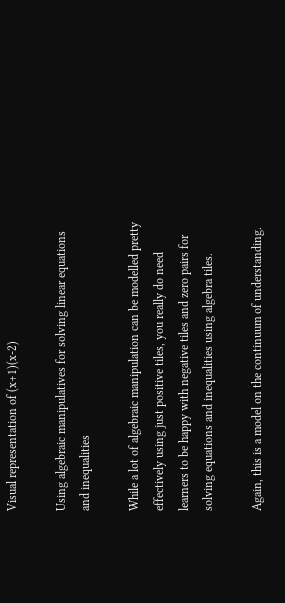Visual representation of (x+1)(x-2)

Using algebraic manipulatives for solving linear equations and inequalities

While a lot of algebraic manipulation can be modelled pretty effectively using just positive tiles, you really do need learners to be happy with negative tiles and zero pairs for solving equations and inequalities using algebra tiles.

Again, this is a model on the continuum of understanding.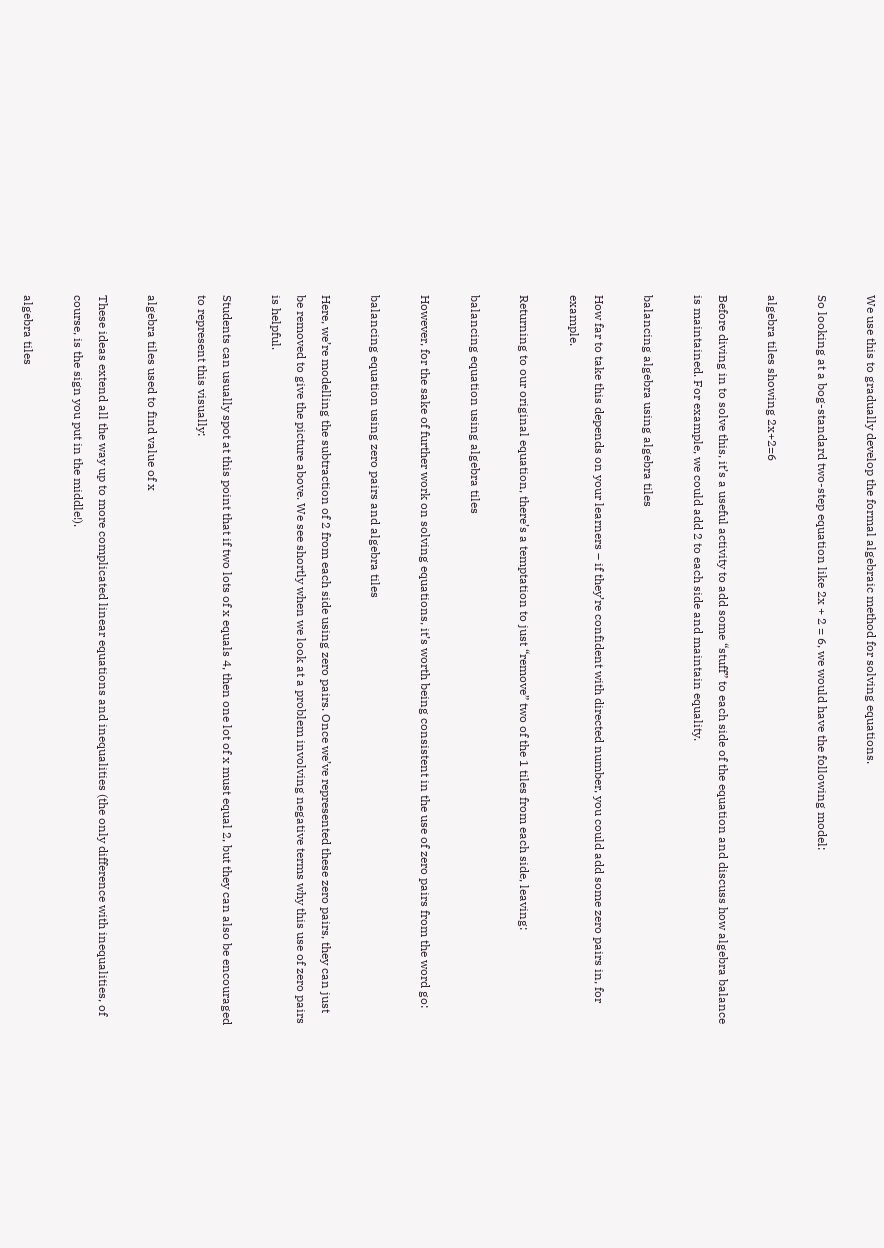We use this to gradually develop the formal algebraic method for solving equations.

So looking at a bog-standard two-step equation like 2x + 2 = 6, we would have the following model:

algebra tiles showing 2x+2=6

Before diving in to solve this, it’s a useful activity to add some “stuff” to each side of the equation and discuss how algebra balance is maintained. For example, we could add 2 to each side and maintain equality.

balancing algebra using algebra tiles

How far to take this depends on your learners – if they’re confident with directed number, you could add some zero pairs in, for example.

Returning to our original equation, there’s a temptation to just “remove” two of the 1 tiles from each side, leaving:

balancing equation using algebra tiles

However, for the sake of further work on solving equations, it’s worth being consistent in the use of zero pairs from the word go:

balancing equation using zero pairs and algebra tiles

Here, we’re modelling the subtraction of 2 from each side using zero pairs. Once we’ve represented these zero pairs, they can just be removed to give the picture above. We see shortly when we look at a problem involving negative terms why this use of zero pairs is helpful.

Students can usually spot at this point that if two lots of x equals 4, then one lot of x must equal 2, but they can also be encouraged to represent this visually:

algebra tiles used to find value of x

These ideas extend all the way up to more complicated linear equations and inequalities (the only difference with inequalities, of course, is the sign you put in the middle!).

algebra tiles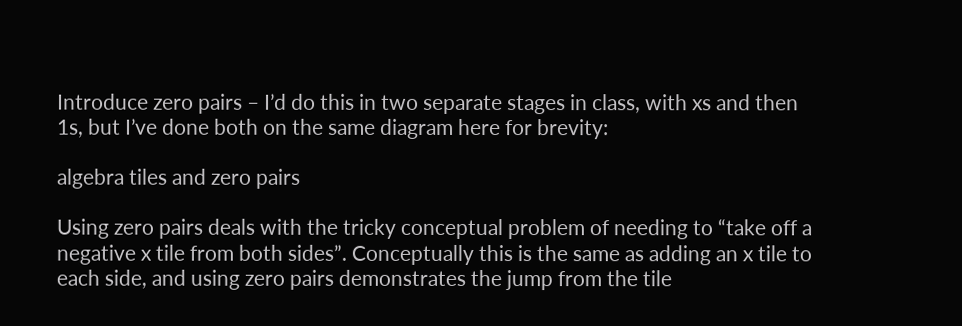Introduce zero pairs – I’d do this in two separate stages in class, with xs and then 1s, but I’ve done both on the same diagram here for brevity:

algebra tiles and zero pairs

Using zero pairs deals with the tricky conceptual problem of needing to “take off a negative x tile from both sides”. Conceptually this is the same as adding an x tile to each side, and using zero pairs demonstrates the jump from the tile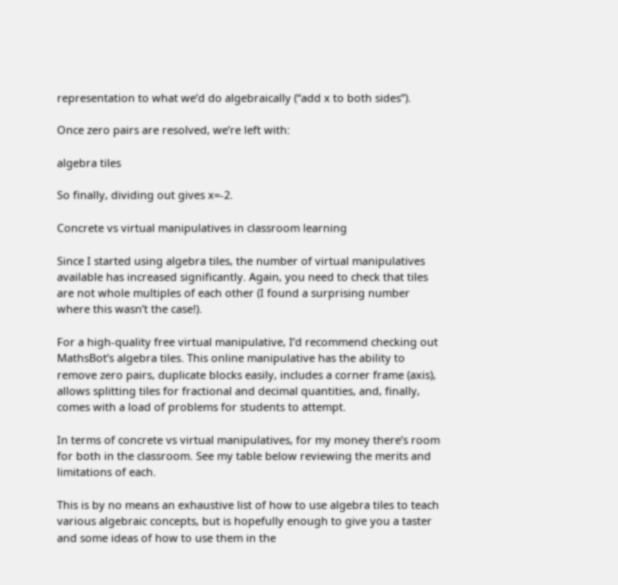representation to what we’d do algebraically (“add x to both sides”).

Once zero pairs are resolved, we’re left with:

algebra tiles

So finally, dividing out gives x=-2.

Concrete vs virtual manipulatives in classroom learning

Since I started using algebra tiles, the number of virtual manipulatives available has increased significantly. Again, you need to check that tiles are not whole multiples of each other (I found a surprising number where this wasn’t the case!).

For a high-quality free virtual manipulative, I’d recommend checking out MathsBot’s algebra tiles. This online manipulative has the ability to remove zero pairs, duplicate blocks easily, includes a corner frame (axis), allows splitting tiles for fractional and decimal quantities, and, finally, comes with a load of problems for students to attempt.

In terms of concrete vs virtual manipulatives, for my money there’s room for both in the classroom. See my table below reviewing the merits and limitations of each.

This is by no means an exhaustive list of how to use algebra tiles to teach various algebraic concepts, but is hopefully enough to give you a taster and some ideas of how to use them in the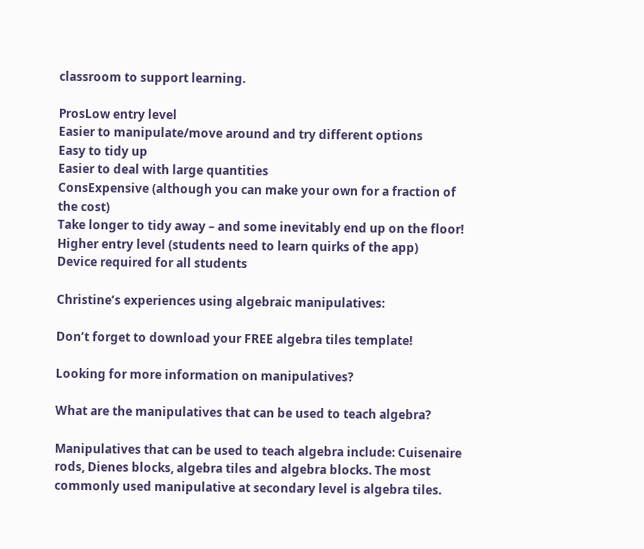classroom to support learning.

ProsLow entry level
Easier to manipulate/move around and try different options
Easy to tidy up
Easier to deal with large quantities
ConsExpensive (although you can make your own for a fraction of the cost)
Take longer to tidy away – and some inevitably end up on the floor!
Higher entry level (students need to learn quirks of the app)
Device required for all students

Christine’s experiences using algebraic manipulatives:

Don’t forget to download your FREE algebra tiles template!

Looking for more information on manipulatives?

What are the manipulatives that can be used to teach algebra?

Manipulatives that can be used to teach algebra include: Cuisenaire rods, Dienes blocks, algebra tiles and algebra blocks. The most commonly used manipulative at secondary level is algebra tiles.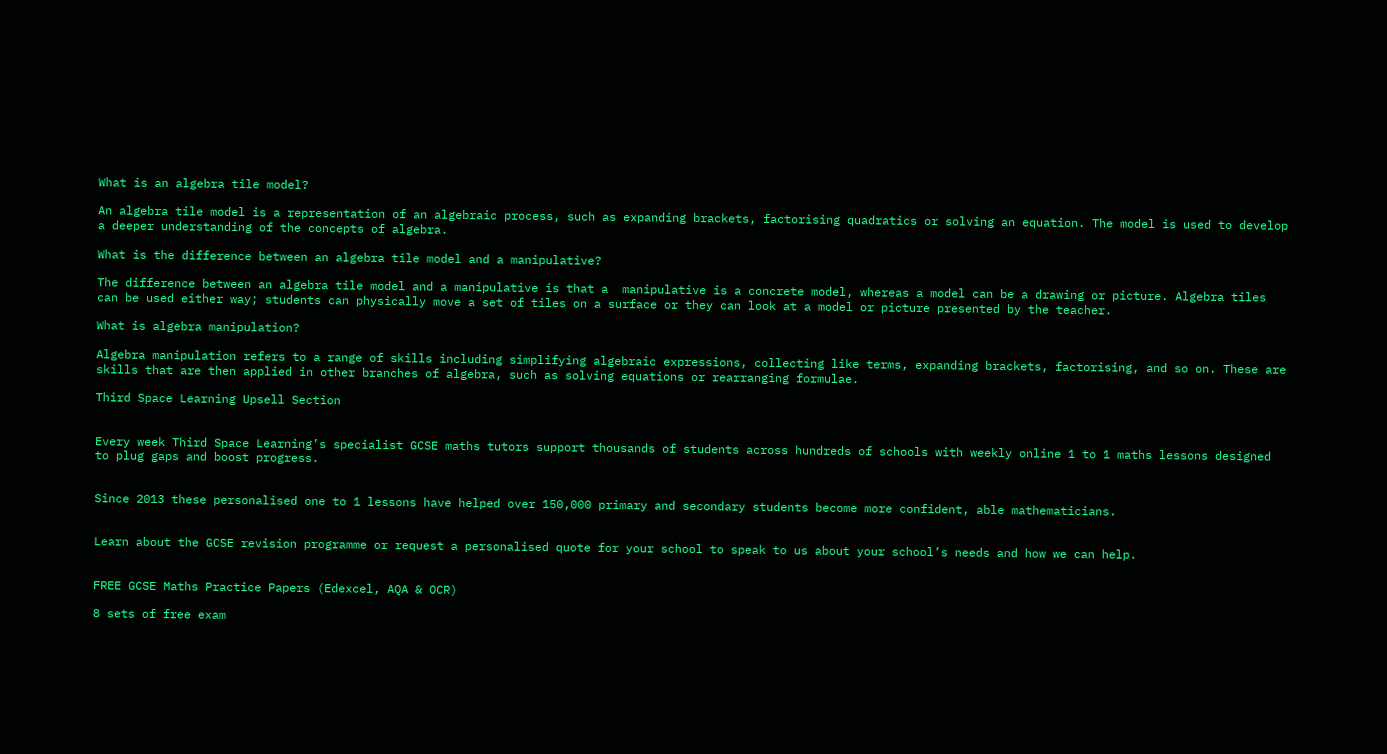What is an algebra tile model?

An algebra tile model is a representation of an algebraic process, such as expanding brackets, factorising quadratics or solving an equation. The model is used to develop a deeper understanding of the concepts of algebra.

What is the difference between an algebra tile model and a manipulative?

The difference between an algebra tile model and a manipulative is that a  manipulative is a concrete model, whereas a model can be a drawing or picture. Algebra tiles can be used either way; students can physically move a set of tiles on a surface or they can look at a model or picture presented by the teacher.

What is algebra manipulation?

Algebra manipulation refers to a range of skills including simplifying algebraic expressions, collecting like terms, expanding brackets, factorising, and so on. These are skills that are then applied in other branches of algebra, such as solving equations or rearranging formulae.

Third Space Learning Upsell Section


Every week Third Space Learning’s specialist GCSE maths tutors support thousands of students across hundreds of schools with weekly online 1 to 1 maths lessons designed to plug gaps and boost progress.


Since 2013 these personalised one to 1 lessons have helped over 150,000 primary and secondary students become more confident, able mathematicians.


Learn about the GCSE revision programme or request a personalised quote for your school to speak to us about your school’s needs and how we can help.


FREE GCSE Maths Practice Papers (Edexcel, AQA & OCR)

8 sets of free exam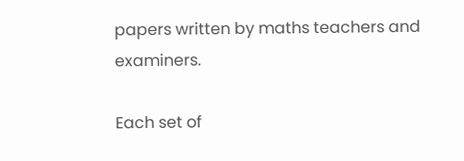papers written by maths teachers and examiners.

Each set of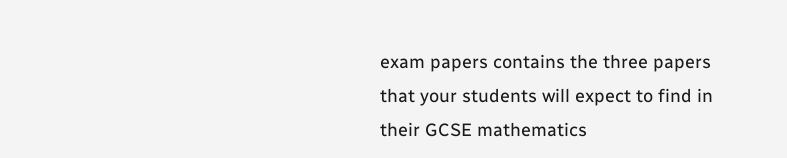exam papers contains the three papers that your students will expect to find in their GCSE mathematics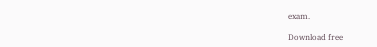exam.

Download free